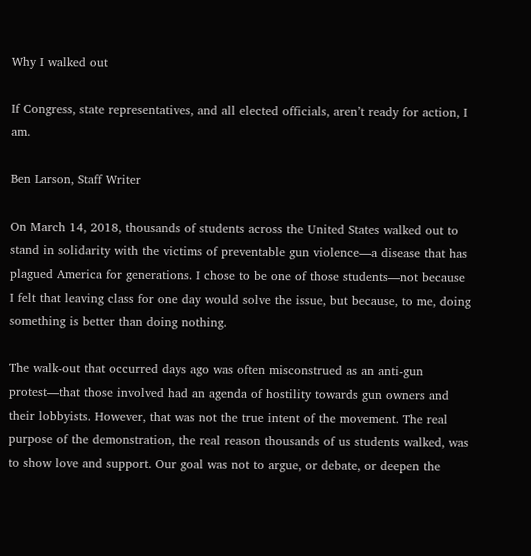Why I walked out

If Congress, state representatives, and all elected officials, aren’t ready for action, I am.

Ben Larson, Staff Writer

On March 14, 2018, thousands of students across the United States walked out to stand in solidarity with the victims of preventable gun violence—a disease that has plagued America for generations. I chose to be one of those students—not because I felt that leaving class for one day would solve the issue, but because, to me, doing something is better than doing nothing.

The walk-out that occurred days ago was often misconstrued as an anti-gun protest—that those involved had an agenda of hostility towards gun owners and their lobbyists. However, that was not the true intent of the movement. The real purpose of the demonstration, the real reason thousands of us students walked, was to show love and support. Our goal was not to argue, or debate, or deepen the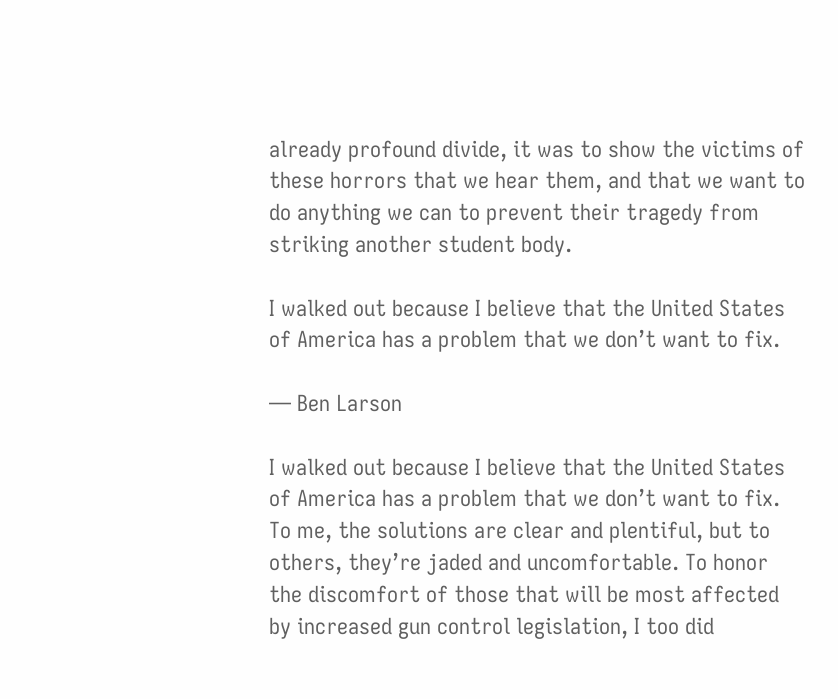already profound divide, it was to show the victims of these horrors that we hear them, and that we want to do anything we can to prevent their tragedy from striking another student body.

I walked out because I believe that the United States of America has a problem that we don’t want to fix.

— Ben Larson

I walked out because I believe that the United States of America has a problem that we don’t want to fix. To me, the solutions are clear and plentiful, but to others, they’re jaded and uncomfortable. To honor the discomfort of those that will be most affected by increased gun control legislation, I too did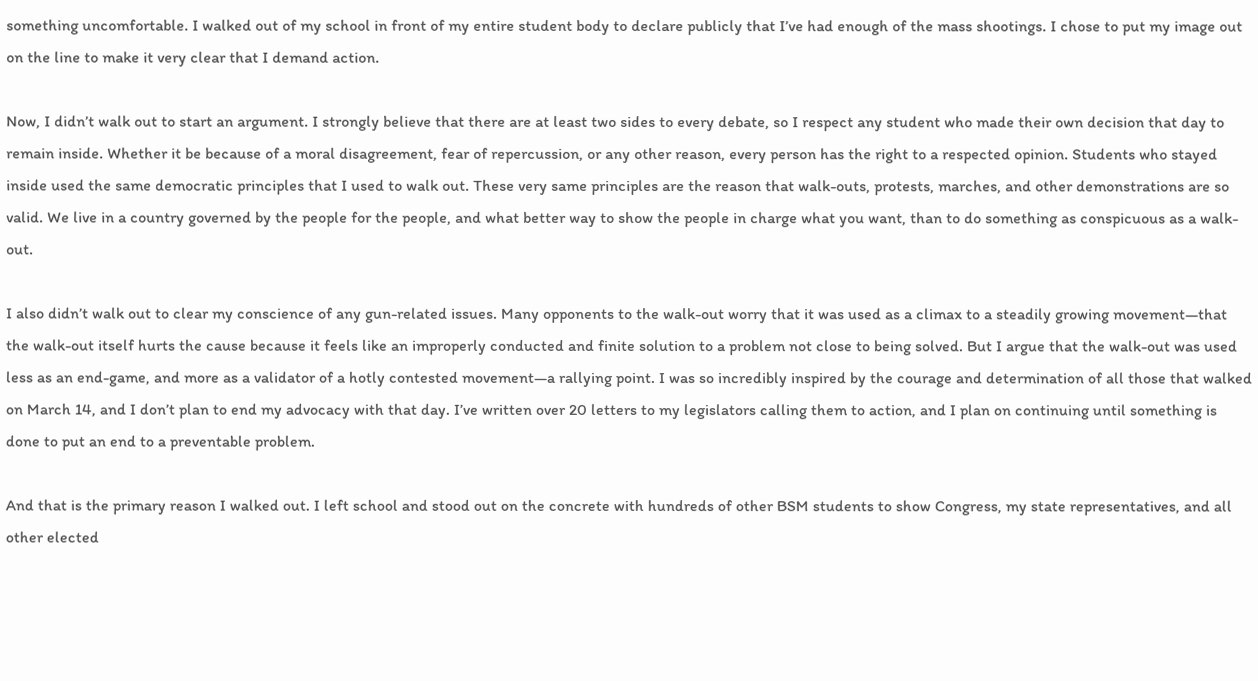something uncomfortable. I walked out of my school in front of my entire student body to declare publicly that I’ve had enough of the mass shootings. I chose to put my image out on the line to make it very clear that I demand action.

Now, I didn’t walk out to start an argument. I strongly believe that there are at least two sides to every debate, so I respect any student who made their own decision that day to remain inside. Whether it be because of a moral disagreement, fear of repercussion, or any other reason, every person has the right to a respected opinion. Students who stayed inside used the same democratic principles that I used to walk out. These very same principles are the reason that walk-outs, protests, marches, and other demonstrations are so valid. We live in a country governed by the people for the people, and what better way to show the people in charge what you want, than to do something as conspicuous as a walk-out.

I also didn’t walk out to clear my conscience of any gun-related issues. Many opponents to the walk-out worry that it was used as a climax to a steadily growing movement—that the walk-out itself hurts the cause because it feels like an improperly conducted and finite solution to a problem not close to being solved. But I argue that the walk-out was used less as an end-game, and more as a validator of a hotly contested movement—a rallying point. I was so incredibly inspired by the courage and determination of all those that walked on March 14, and I don’t plan to end my advocacy with that day. I’ve written over 20 letters to my legislators calling them to action, and I plan on continuing until something is done to put an end to a preventable problem.

And that is the primary reason I walked out. I left school and stood out on the concrete with hundreds of other BSM students to show Congress, my state representatives, and all other elected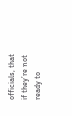officials, that if they’re not ready to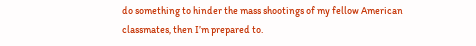do something to hinder the mass shootings of my fellow American classmates, then I’m prepared to.